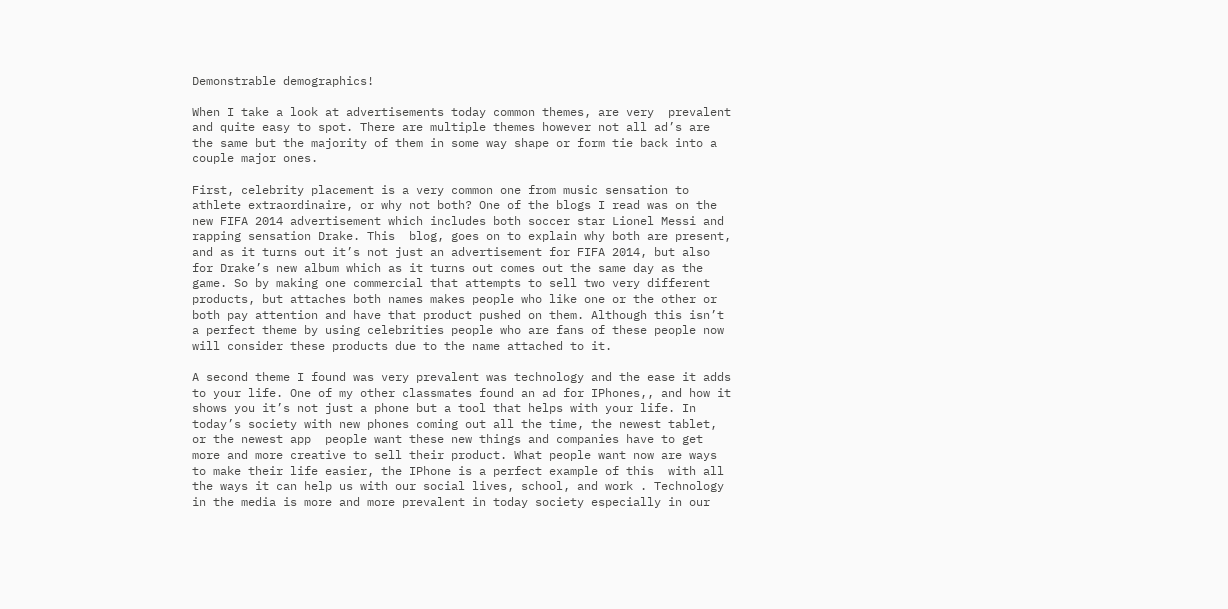Demonstrable demographics!

When I take a look at advertisements today common themes, are very  prevalent and quite easy to spot. There are multiple themes however not all ad’s are the same but the majority of them in some way shape or form tie back into a couple major ones.

First, celebrity placement is a very common one from music sensation to athlete extraordinaire, or why not both? One of the blogs I read was on the new FIFA 2014 advertisement which includes both soccer star Lionel Messi and rapping sensation Drake. This  blog, goes on to explain why both are present, and as it turns out it’s not just an advertisement for FIFA 2014, but also for Drake’s new album which as it turns out comes out the same day as the game. So by making one commercial that attempts to sell two very different products, but attaches both names makes people who like one or the other or both pay attention and have that product pushed on them. Although this isn’t a perfect theme by using celebrities people who are fans of these people now will consider these products due to the name attached to it.

A second theme I found was very prevalent was technology and the ease it adds to your life. One of my other classmates found an ad for IPhones,, and how it shows you it’s not just a phone but a tool that helps with your life. In today’s society with new phones coming out all the time, the newest tablet, or the newest app  people want these new things and companies have to get more and more creative to sell their product. What people want now are ways to make their life easier, the IPhone is a perfect example of this  with all the ways it can help us with our social lives, school, and work . Technology in the media is more and more prevalent in today society especially in our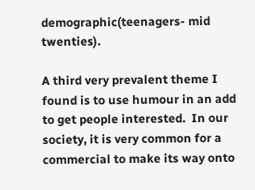demographic(teenagers- mid twenties).

A third very prevalent theme I found is to use humour in an add to get people interested.  In our society, it is very common for a commercial to make its way onto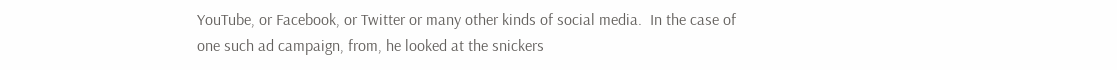YouTube, or Facebook, or Twitter or many other kinds of social media.  In the case of one such ad campaign, from, he looked at the snickers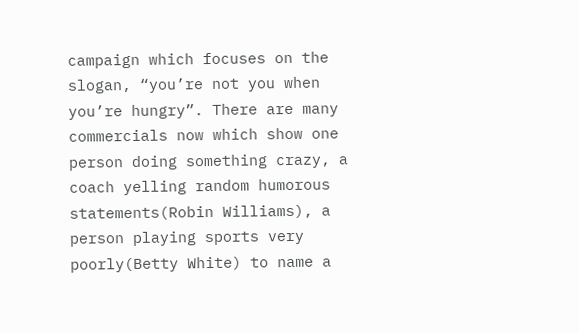campaign which focuses on the slogan, “you’re not you when you’re hungry”. There are many commercials now which show one person doing something crazy, a coach yelling random humorous statements(Robin Williams), a person playing sports very poorly(Betty White) to name a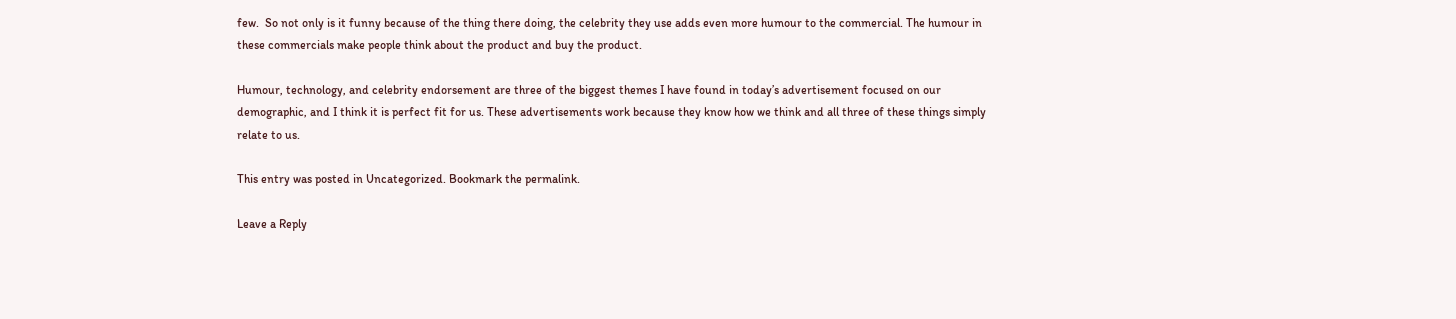few.  So not only is it funny because of the thing there doing, the celebrity they use adds even more humour to the commercial. The humour in these commercials make people think about the product and buy the product.

Humour, technology, and celebrity endorsement are three of the biggest themes I have found in today’s advertisement focused on our demographic, and I think it is perfect fit for us. These advertisements work because they know how we think and all three of these things simply relate to us.

This entry was posted in Uncategorized. Bookmark the permalink.

Leave a Reply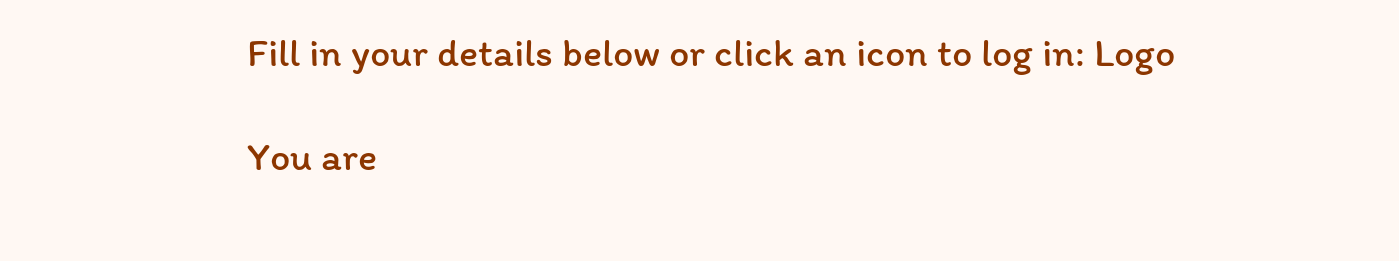Fill in your details below or click an icon to log in: Logo

You are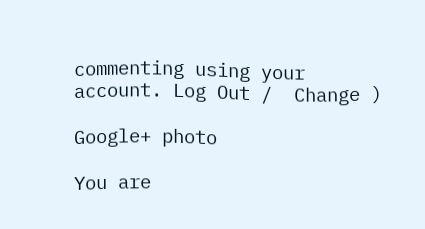commenting using your account. Log Out /  Change )

Google+ photo

You are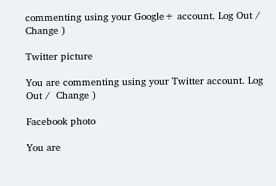commenting using your Google+ account. Log Out /  Change )

Twitter picture

You are commenting using your Twitter account. Log Out /  Change )

Facebook photo

You are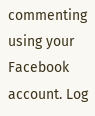commenting using your Facebook account. Log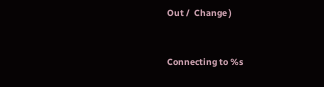Out /  Change )


Connecting to %s